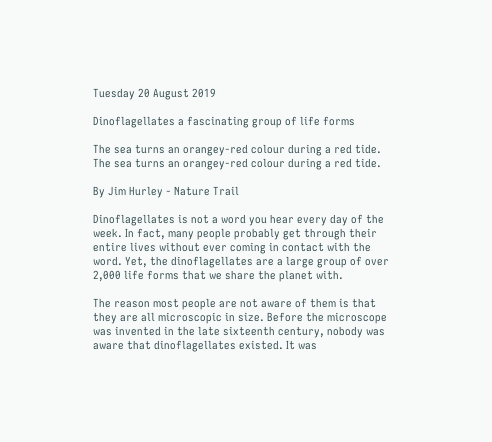Tuesday 20 August 2019

Dinoflagellates a fascinating group of life forms

The sea turns an orangey-red colour during a red tide.
The sea turns an orangey-red colour during a red tide.

By Jim Hurley - Nature Trail

Dinoflagellates is not a word you hear every day of the week. In fact, many people probably get through their entire lives without ever coming in contact with the word. Yet, the dinoflagellates are a large group of over 2,000 life forms that we share the planet with.

The reason most people are not aware of them is that they are all microscopic in size. Before the microscope was invented in the late sixteenth century, nobody was aware that dinoflagellates existed. It was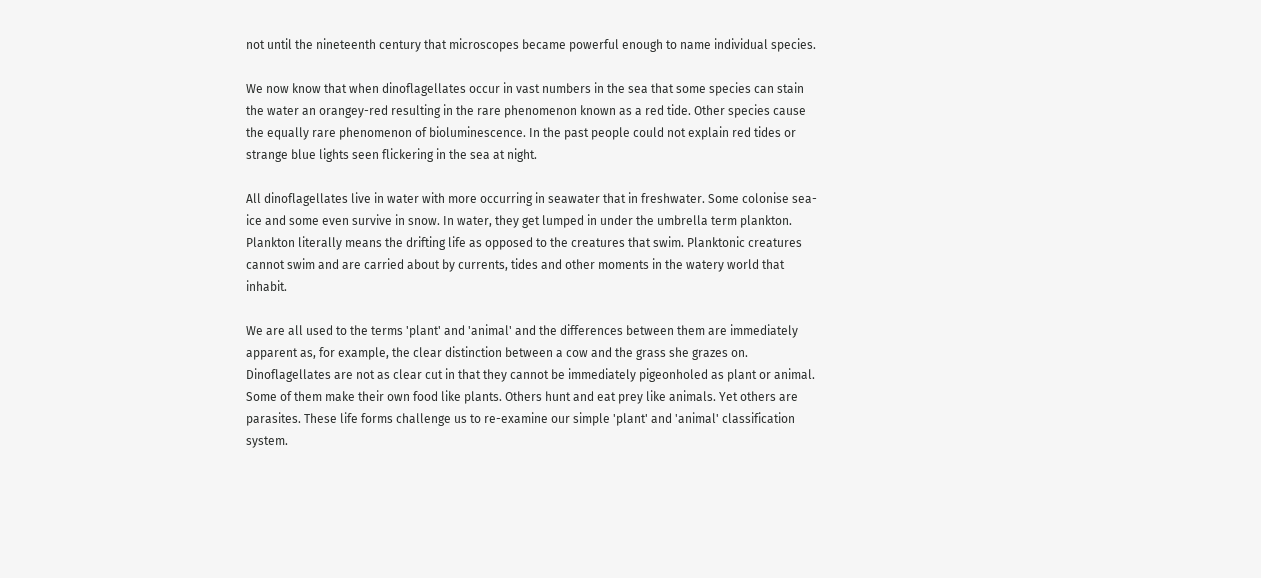not until the nineteenth century that microscopes became powerful enough to name individual species.

We now know that when dinoflagellates occur in vast numbers in the sea that some species can stain the water an orangey-red resulting in the rare phenomenon known as a red tide. Other species cause the equally rare phenomenon of bioluminescence. In the past people could not explain red tides or strange blue lights seen flickering in the sea at night.

All dinoflagellates live in water with more occurring in seawater that in freshwater. Some colonise sea-ice and some even survive in snow. In water, they get lumped in under the umbrella term plankton. Plankton literally means the drifting life as opposed to the creatures that swim. Planktonic creatures cannot swim and are carried about by currents, tides and other moments in the watery world that inhabit.

We are all used to the terms 'plant' and 'animal' and the differences between them are immediately apparent as, for example, the clear distinction between a cow and the grass she grazes on. Dinoflagellates are not as clear cut in that they cannot be immediately pigeonholed as plant or animal. Some of them make their own food like plants. Others hunt and eat prey like animals. Yet others are parasites. These life forms challenge us to re-examine our simple 'plant' and 'animal' classification system.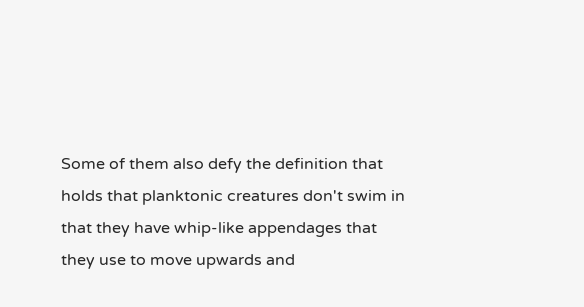Some of them also defy the definition that holds that planktonic creatures don't swim in that they have whip-like appendages that they use to move upwards and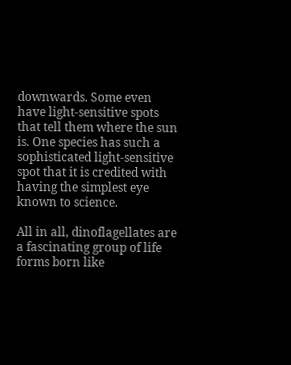downwards. Some even have light-sensitive spots that tell them where the sun is. One species has such a sophisticated light-sensitive spot that it is credited with having the simplest eye known to science.

All in all, dinoflagellates are a fascinating group of life forms born like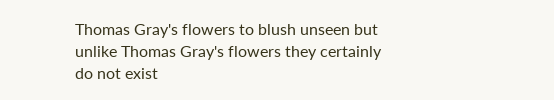Thomas Gray's flowers to blush unseen but unlike Thomas Gray's flowers they certainly do not exist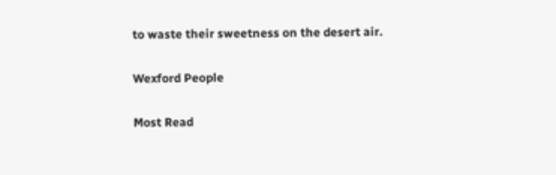to waste their sweetness on the desert air.

Wexford People

Most Read